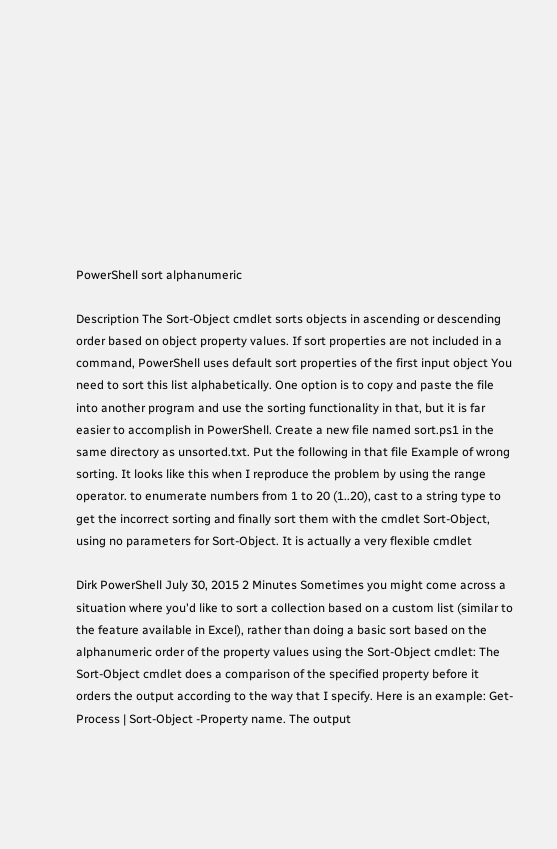PowerShell sort alphanumeric

Description The Sort-Object cmdlet sorts objects in ascending or descending order based on object property values. If sort properties are not included in a command, PowerShell uses default sort properties of the first input object You need to sort this list alphabetically. One option is to copy and paste the file into another program and use the sorting functionality in that, but it is far easier to accomplish in PowerShell. Create a new file named sort.ps1 in the same directory as unsorted.txt. Put the following in that file Example of wrong sorting. It looks like this when I reproduce the problem by using the range operator. to enumerate numbers from 1 to 20 (1..20), cast to a string type to get the incorrect sorting and finally sort them with the cmdlet Sort-Object, using no parameters for Sort-Object. It is actually a very flexible cmdlet

Dirk PowerShell July 30, 2015 2 Minutes Sometimes you might come across a situation where you'd like to sort a collection based on a custom list (similar to the feature available in Excel), rather than doing a basic sort based on the alphanumeric order of the property values using the Sort-Object cmdlet: The Sort-Object cmdlet does a comparison of the specified property before it orders the output according to the way that I specify. Here is an example: Get-Process | Sort-Object -Property name. The output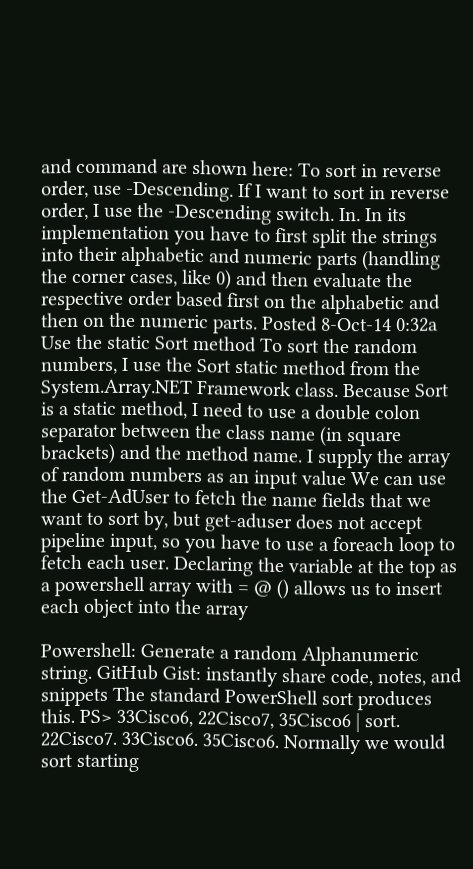and command are shown here: To sort in reverse order, use -Descending. If I want to sort in reverse order, I use the -Descending switch. In. In its implementation you have to first split the strings into their alphabetic and numeric parts (handling the corner cases, like 0) and then evaluate the respective order based first on the alphabetic and then on the numeric parts. Posted 8-Oct-14 0:32a Use the static Sort method To sort the random numbers, I use the Sort static method from the System.Array.NET Framework class. Because Sort is a static method, I need to use a double colon separator between the class name (in square brackets) and the method name. I supply the array of random numbers as an input value We can use the Get-AdUser to fetch the name fields that we want to sort by, but get-aduser does not accept pipeline input, so you have to use a foreach loop to fetch each user. Declaring the variable at the top as a powershell array with = @ () allows us to insert each object into the array

Powershell: Generate a random Alphanumeric string. GitHub Gist: instantly share code, notes, and snippets The standard PowerShell sort produces this. PS> 33Cisco6, 22Cisco7, 35Cisco6 | sort. 22Cisco7. 33Cisco6. 35Cisco6. Normally we would sort starting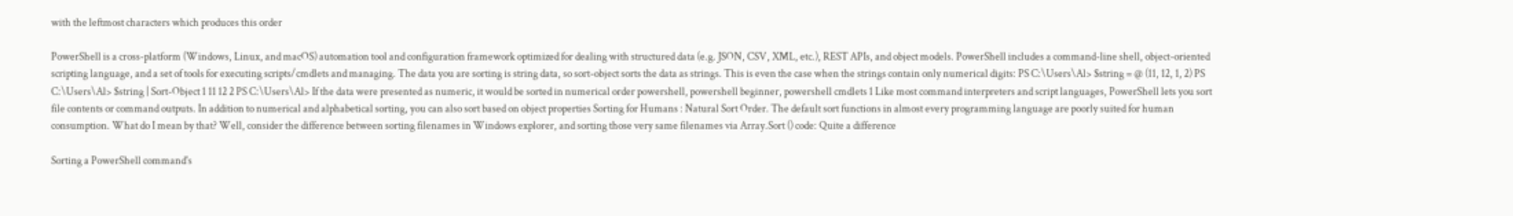with the leftmost characters which produces this order

PowerShell is a cross-platform (Windows, Linux, and macOS) automation tool and configuration framework optimized for dealing with structured data (e.g. JSON, CSV, XML, etc.), REST APIs, and object models. PowerShell includes a command-line shell, object-oriented scripting language, and a set of tools for executing scripts/cmdlets and managing. The data you are sorting is string data, so sort-object sorts the data as strings. This is even the case when the strings contain only numerical digits: PS C:\Users\Al> $string = @ (11, 12, 1, 2) PS C:\Users\Al> $string | Sort-Object 1 11 12 2 PS C:\Users\Al> If the data were presented as numeric, it would be sorted in numerical order powershell, powershell beginner, powershell cmdlets 1 Like most command interpreters and script languages, PowerShell lets you sort file contents or command outputs. In addition to numerical and alphabetical sorting, you can also sort based on object properties Sorting for Humans : Natural Sort Order. The default sort functions in almost every programming language are poorly suited for human consumption. What do I mean by that? Well, consider the difference between sorting filenames in Windows explorer, and sorting those very same filenames via Array.Sort () code: Quite a difference

Sorting a PowerShell command's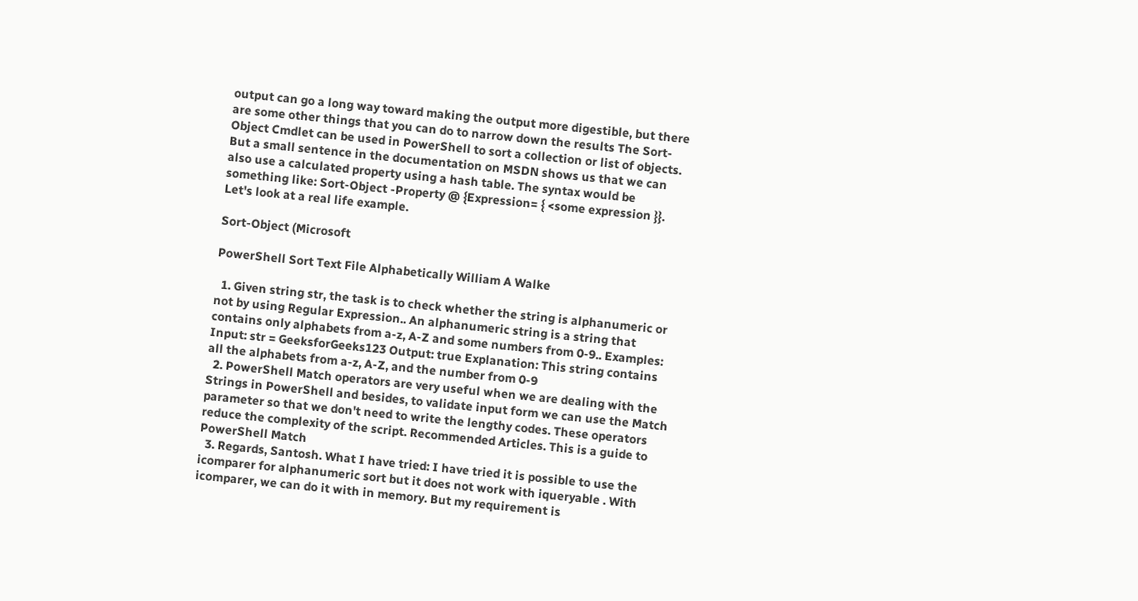output can go a long way toward making the output more digestible, but there are some other things that you can do to narrow down the results The Sort-Object Cmdlet can be used in PowerShell to sort a collection or list of objects. But a small sentence in the documentation on MSDN shows us that we can also use a calculated property using a hash table. The syntax would be something like: Sort-Object -Property @ {Expression= { <some expression }}. Let's look at a real life example.

Sort-Object (Microsoft

PowerShell Sort Text File Alphabetically William A Walke

  1. Given string str, the task is to check whether the string is alphanumeric or not by using Regular Expression.. An alphanumeric string is a string that contains only alphabets from a-z, A-Z and some numbers from 0-9.. Examples: Input: str = GeeksforGeeks123 Output: true Explanation: This string contains all the alphabets from a-z, A-Z, and the number from 0-9
  2. PowerShell Match operators are very useful when we are dealing with the Strings in PowerShell and besides, to validate input form we can use the Match parameter so that we don't need to write the lengthy codes. These operators reduce the complexity of the script. Recommended Articles. This is a guide to PowerShell Match
  3. Regards, Santosh. What I have tried: I have tried it is possible to use the icomparer for alphanumeric sort but it does not work with iqueryable . With icomparer, we can do it with in memory. But my requirement is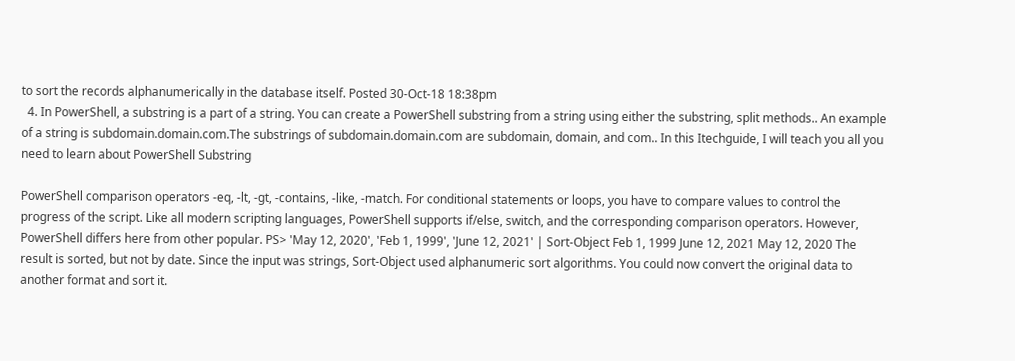to sort the records alphanumerically in the database itself. Posted 30-Oct-18 18:38pm
  4. In PowerShell, a substring is a part of a string. You can create a PowerShell substring from a string using either the substring, split methods.. An example of a string is subdomain.domain.com.The substrings of subdomain.domain.com are subdomain, domain, and com.. In this Itechguide, I will teach you all you need to learn about PowerShell Substring

PowerShell comparison operators -eq, -lt, -gt, -contains, -like, -match. For conditional statements or loops, you have to compare values to control the progress of the script. Like all modern scripting languages, PowerShell supports if/else, switch, and the corresponding comparison operators. However, PowerShell differs here from other popular. PS> 'May 12, 2020', 'Feb 1, 1999', 'June 12, 2021' | Sort-Object Feb 1, 1999 June 12, 2021 May 12, 2020 The result is sorted, but not by date. Since the input was strings, Sort-Object used alphanumeric sort algorithms. You could now convert the original data to another format and sort it.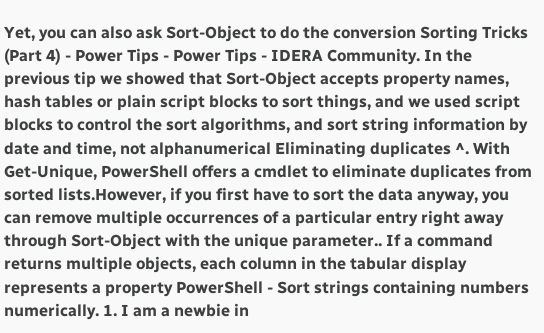Yet, you can also ask Sort-Object to do the conversion Sorting Tricks (Part 4) - Power Tips - Power Tips - IDERA Community. In the previous tip we showed that Sort-Object accepts property names, hash tables or plain script blocks to sort things, and we used script blocks to control the sort algorithms, and sort string information by date and time, not alphanumerical Eliminating duplicates ^. With Get-Unique, PowerShell offers a cmdlet to eliminate duplicates from sorted lists.However, if you first have to sort the data anyway, you can remove multiple occurrences of a particular entry right away through Sort-Object with the unique parameter.. If a command returns multiple objects, each column in the tabular display represents a property PowerShell - Sort strings containing numbers numerically. 1. I am a newbie in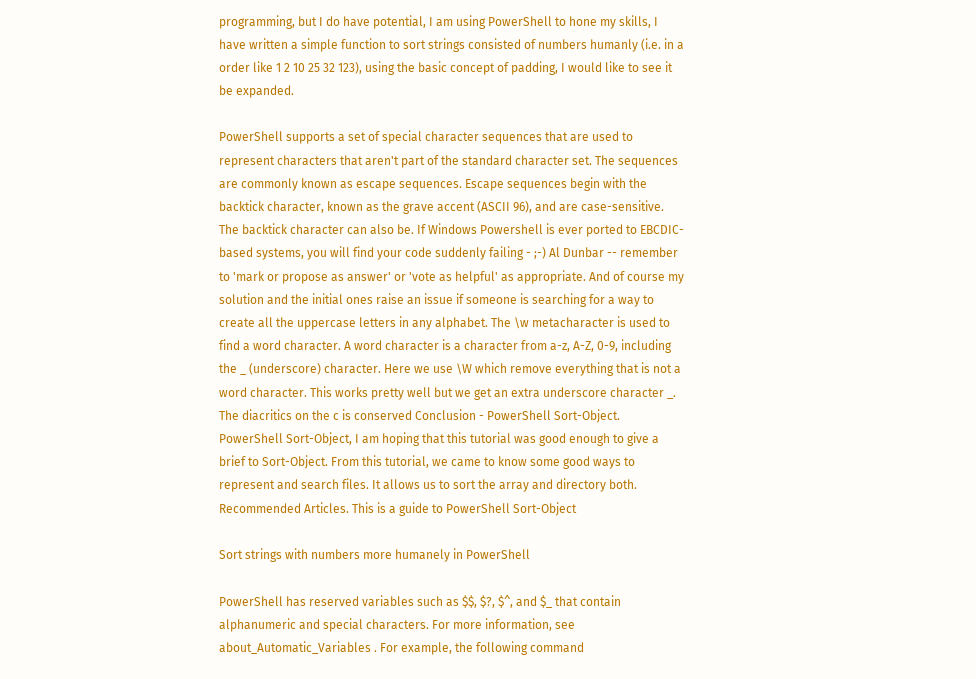programming, but I do have potential, I am using PowerShell to hone my skills, I have written a simple function to sort strings consisted of numbers humanly (i.e. in a order like 1 2 10 25 32 123), using the basic concept of padding, I would like to see it be expanded.

PowerShell supports a set of special character sequences that are used to represent characters that aren't part of the standard character set. The sequences are commonly known as escape sequences. Escape sequences begin with the backtick character, known as the grave accent (ASCII 96), and are case-sensitive. The backtick character can also be. If Windows Powershell is ever ported to EBCDIC-based systems, you will find your code suddenly failing - ;-) Al Dunbar -- remember to 'mark or propose as answer' or 'vote as helpful' as appropriate. And of course my solution and the initial ones raise an issue if someone is searching for a way to create all the uppercase letters in any alphabet. The \w metacharacter is used to find a word character. A word character is a character from a-z, A-Z, 0-9, including the _ (underscore) character. Here we use \W which remove everything that is not a word character. This works pretty well but we get an extra underscore character _. The diacritics on the c is conserved Conclusion - PowerShell Sort-Object. PowerShell Sort-Object, I am hoping that this tutorial was good enough to give a brief to Sort-Object. From this tutorial, we came to know some good ways to represent and search files. It allows us to sort the array and directory both. Recommended Articles. This is a guide to PowerShell Sort-Object

Sort strings with numbers more humanely in PowerShell

PowerShell has reserved variables such as $$, $?, $^, and $_ that contain alphanumeric and special characters. For more information, see about_Automatic_Variables . For example, the following command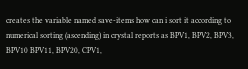creates the variable named save-items how can i sort it according to numerical sorting (ascending) in crystal reports as BPV1, BPV2, BPV3, BPV10 BPV11, BPV20, CPV1,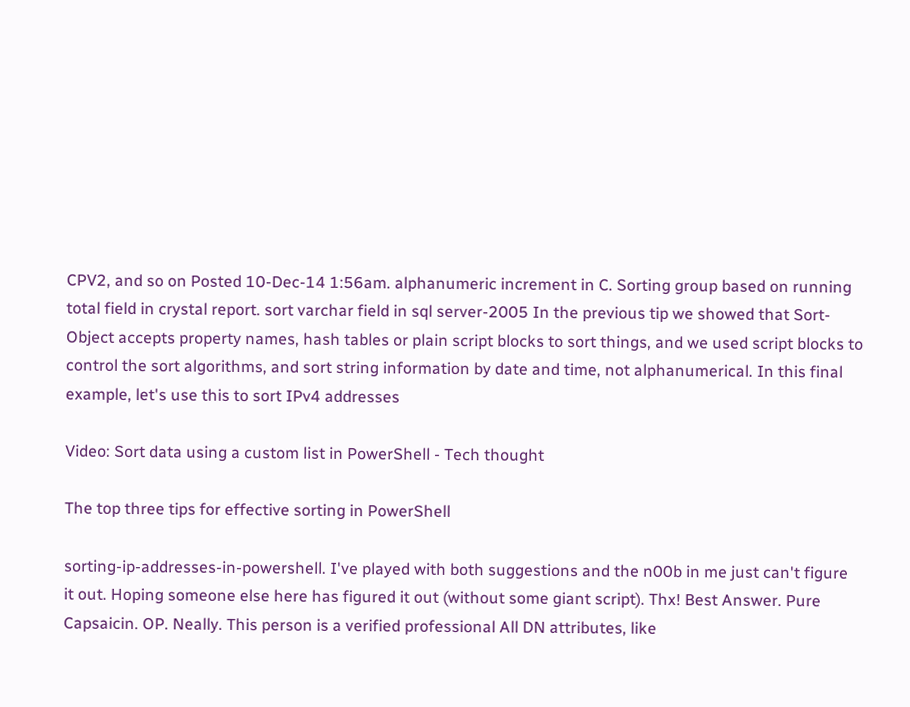CPV2, and so on Posted 10-Dec-14 1:56am. alphanumeric increment in C. Sorting group based on running total field in crystal report. sort varchar field in sql server-2005 In the previous tip we showed that Sort-Object accepts property names, hash tables or plain script blocks to sort things, and we used script blocks to control the sort algorithms, and sort string information by date and time, not alphanumerical. In this final example, let's use this to sort IPv4 addresses

Video: Sort data using a custom list in PowerShell - Tech thought

The top three tips for effective sorting in PowerShell

sorting-ip-addresses-in-powershell. I've played with both suggestions and the n00b in me just can't figure it out. Hoping someone else here has figured it out (without some giant script). Thx! Best Answer. Pure Capsaicin. OP. Neally. This person is a verified professional All DN attributes, like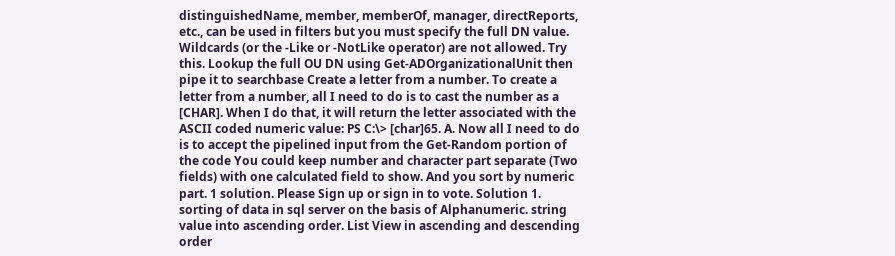distinguishedName, member, memberOf, manager, directReports, etc., can be used in filters but you must specify the full DN value. Wildcards (or the -Like or -NotLike operator) are not allowed. Try this. Lookup the full OU DN using Get-ADOrganizationalUnit then pipe it to searchbase Create a letter from a number. To create a letter from a number, all I need to do is to cast the number as a [CHAR]. When I do that, it will return the letter associated with the ASCII coded numeric value: PS C:\> [char]65. A. Now all I need to do is to accept the pipelined input from the Get-Random portion of the code You could keep number and character part separate (Two fields) with one calculated field to show. And you sort by numeric part. 1 solution. Please Sign up or sign in to vote. Solution 1. sorting of data in sql server on the basis of Alphanumeric. string value into ascending order. List View in ascending and descending order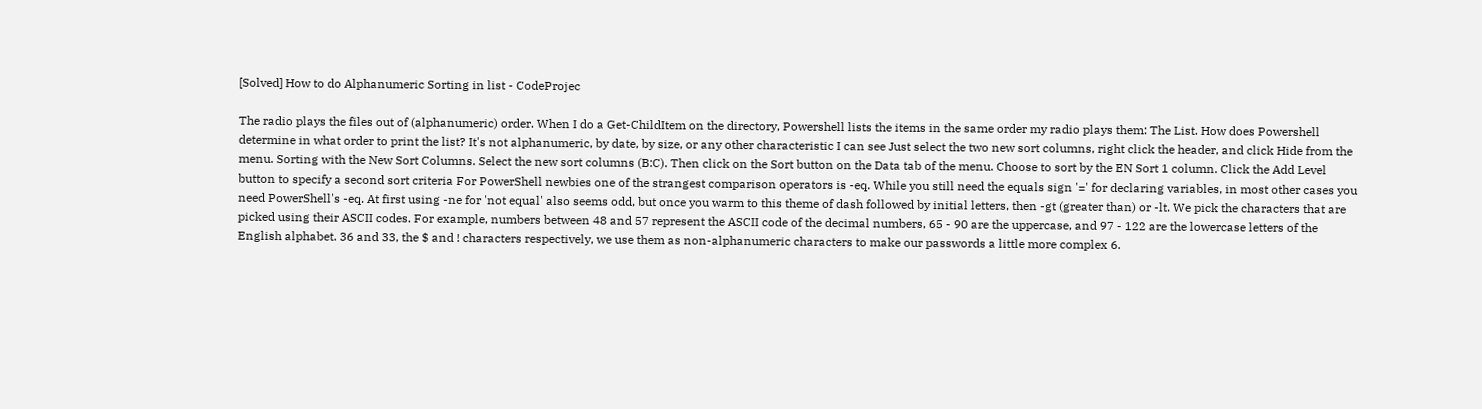[Solved] How to do Alphanumeric Sorting in list - CodeProjec

The radio plays the files out of (alphanumeric) order. When I do a Get-ChildItem on the directory, Powershell lists the items in the same order my radio plays them: The List. How does Powershell determine in what order to print the list? It's not alphanumeric, by date, by size, or any other characteristic I can see Just select the two new sort columns, right click the header, and click Hide from the menu. Sorting with the New Sort Columns. Select the new sort columns (B:C). Then click on the Sort button on the Data tab of the menu. Choose to sort by the EN Sort 1 column. Click the Add Level button to specify a second sort criteria For PowerShell newbies one of the strangest comparison operators is -eq. While you still need the equals sign '=' for declaring variables, in most other cases you need PowerShell's -eq. At first using -ne for 'not equal' also seems odd, but once you warm to this theme of dash followed by initial letters, then -gt (greater than) or -lt. We pick the characters that are picked using their ASCII codes. For example, numbers between 48 and 57 represent the ASCII code of the decimal numbers, 65 - 90 are the uppercase, and 97 - 122 are the lowercase letters of the English alphabet. 36 and 33, the $ and ! characters respectively, we use them as non-alphanumeric characters to make our passwords a little more complex 6.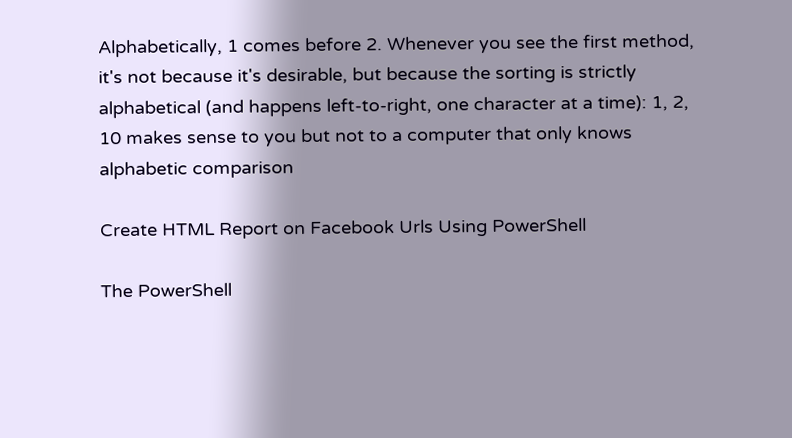Alphabetically, 1 comes before 2. Whenever you see the first method, it's not because it's desirable, but because the sorting is strictly alphabetical (and happens left-to-right, one character at a time): 1, 2, 10 makes sense to you but not to a computer that only knows alphabetic comparison

Create HTML Report on Facebook Urls Using PowerShell

The PowerShell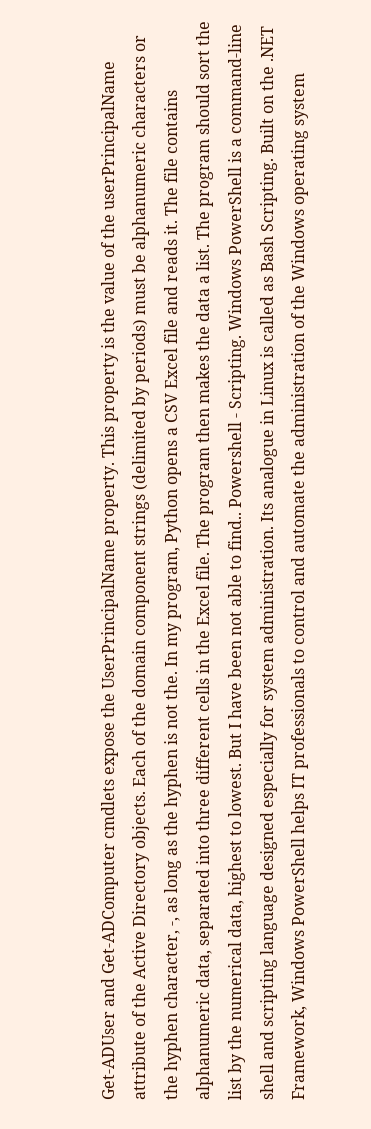Get-ADUser and Get-ADComputer cmdlets expose the UserPrincipalName property. This property is the value of the userPrincipalName attribute of the Active Directory objects. Each of the domain component strings (delimited by periods) must be alphanumeric characters or the hyphen character, -, as long as the hyphen is not the. In my program, Python opens a CSV Excel file and reads it. The file contains alphanumeric data, separated into three different cells in the Excel file. The program then makes the data a list. The program should sort the list by the numerical data, highest to lowest. But I have been not able to find.. Powershell - Scripting. Windows PowerShell is a command-line shell and scripting language designed especially for system administration. Its analogue in Linux is called as Bash Scripting. Built on the .NET Framework, Windows PowerShell helps IT professionals to control and automate the administration of the Windows operating system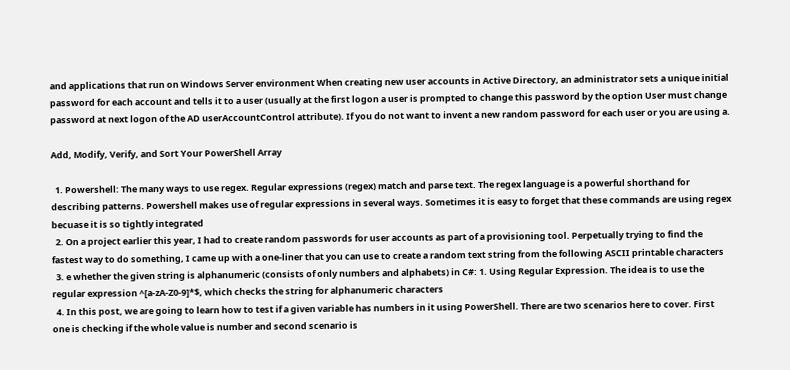and applications that run on Windows Server environment When creating new user accounts in Active Directory, an administrator sets a unique initial password for each account and tells it to a user (usually at the first logon a user is prompted to change this password by the option User must change password at next logon of the AD userAccountControl attribute). If you do not want to invent a new random password for each user or you are using a.

Add, Modify, Verify, and Sort Your PowerShell Array

  1. Powershell: The many ways to use regex. Regular expressions (regex) match and parse text. The regex language is a powerful shorthand for describing patterns. Powershell makes use of regular expressions in several ways. Sometimes it is easy to forget that these commands are using regex becuase it is so tightly integrated
  2. On a project earlier this year, I had to create random passwords for user accounts as part of a provisioning tool. Perpetually trying to find the fastest way to do something, I came up with a one-liner that you can use to create a random text string from the following ASCII printable characters
  3. e whether the given string is alphanumeric (consists of only numbers and alphabets) in C#: 1. Using Regular Expression. The idea is to use the regular expression ^[a-zA-Z0-9]*$, which checks the string for alphanumeric characters
  4. In this post, we are going to learn how to test if a given variable has numbers in it using PowerShell. There are two scenarios here to cover. First one is checking if the whole value is number and second scenario is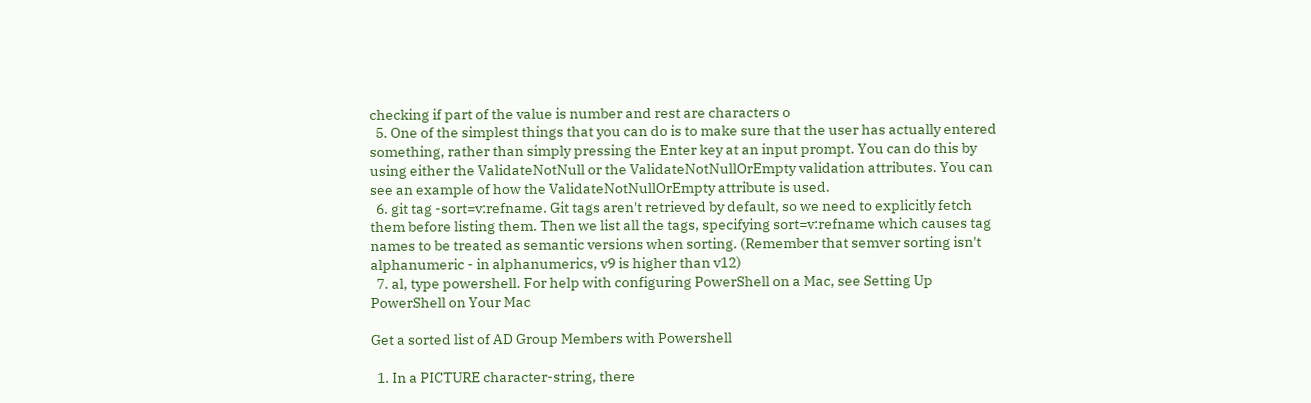checking if part of the value is number and rest are characters o
  5. One of the simplest things that you can do is to make sure that the user has actually entered something, rather than simply pressing the Enter key at an input prompt. You can do this by using either the ValidateNotNull or the ValidateNotNullOrEmpty validation attributes. You can see an example of how the ValidateNotNullOrEmpty attribute is used.
  6. git tag -sort=v:refname. Git tags aren't retrieved by default, so we need to explicitly fetch them before listing them. Then we list all the tags, specifying sort=v:refname which causes tag names to be treated as semantic versions when sorting. (Remember that semver sorting isn't alphanumeric - in alphanumerics, v9 is higher than v12)
  7. al, type powershell. For help with configuring PowerShell on a Mac, see Setting Up PowerShell on Your Mac

Get a sorted list of AD Group Members with Powershell

  1. In a PICTURE character-string, there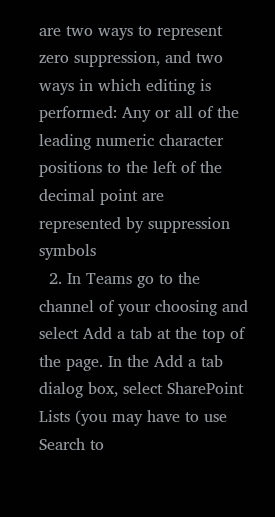are two ways to represent zero suppression, and two ways in which editing is performed: Any or all of the leading numeric character positions to the left of the decimal point are represented by suppression symbols
  2. In Teams go to the channel of your choosing and select Add a tab at the top of the page. In the Add a tab dialog box, select SharePoint Lists (you may have to use Search to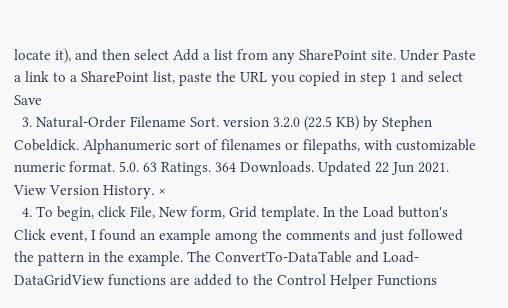locate it), and then select Add a list from any SharePoint site. Under Paste a link to a SharePoint list, paste the URL you copied in step 1 and select Save
  3. Natural-Order Filename Sort. version 3.2.0 (22.5 KB) by Stephen Cobeldick. Alphanumeric sort of filenames or filepaths, with customizable numeric format. 5.0. 63 Ratings. 364 Downloads. Updated 22 Jun 2021. View Version History. ×
  4. To begin, click File, New form, Grid template. In the Load button's Click event, I found an example among the comments and just followed the pattern in the example. The ConvertTo-DataTable and Load-DataGridView functions are added to the Control Helper Functions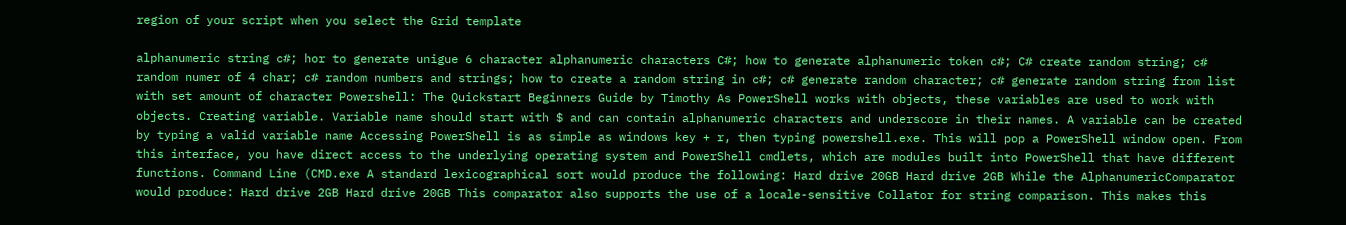region of your script when you select the Grid template

alphanumeric string c#; hor to generate unigue 6 character alphanumeric characters C#; how to generate alphanumeric token c#; C# create random string; c# random numer of 4 char; c# random numbers and strings; how to create a random string in c#; c# generate random character; c# generate random string from list with set amount of character Powershell: The Quickstart Beginners Guide by Timothy As PowerShell works with objects, these variables are used to work with objects. Creating variable. Variable name should start with $ and can contain alphanumeric characters and underscore in their names. A variable can be created by typing a valid variable name Accessing PowerShell is as simple as windows key + r, then typing powershell.exe. This will pop a PowerShell window open. From this interface, you have direct access to the underlying operating system and PowerShell cmdlets, which are modules built into PowerShell that have different functions. Command Line (CMD.exe A standard lexicographical sort would produce the following: Hard drive 20GB Hard drive 2GB While the AlphanumericComparator would produce: Hard drive 2GB Hard drive 20GB This comparator also supports the use of a locale-sensitive Collator for string comparison. This makes this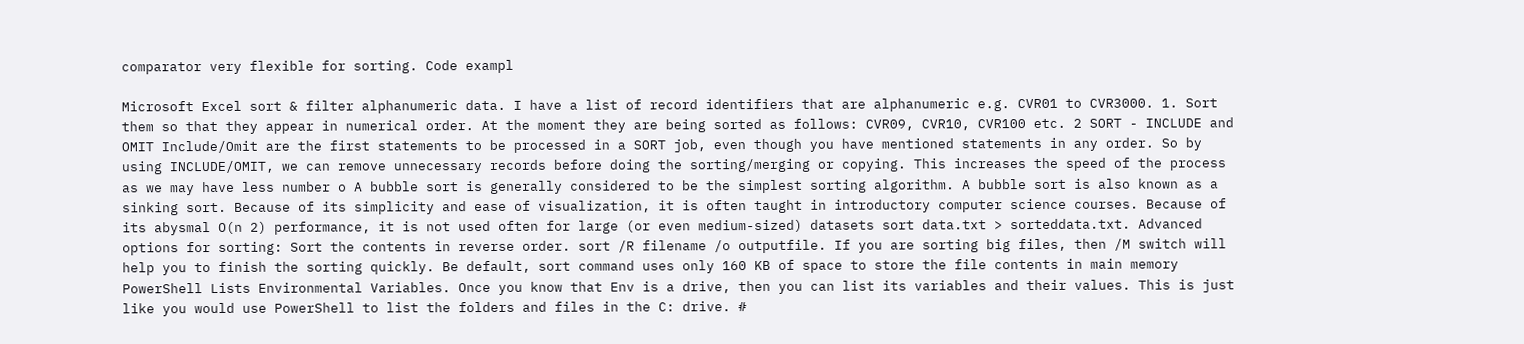comparator very flexible for sorting. Code exampl

Microsoft Excel sort & filter alphanumeric data. I have a list of record identifiers that are alphanumeric e.g. CVR01 to CVR3000. 1. Sort them so that they appear in numerical order. At the moment they are being sorted as follows: CVR09, CVR10, CVR100 etc. 2 SORT - INCLUDE and OMIT Include/Omit are the first statements to be processed in a SORT job, even though you have mentioned statements in any order. So by using INCLUDE/OMIT, we can remove unnecessary records before doing the sorting/merging or copying. This increases the speed of the process as we may have less number o A bubble sort is generally considered to be the simplest sorting algorithm. A bubble sort is also known as a sinking sort. Because of its simplicity and ease of visualization, it is often taught in introductory computer science courses. Because of its abysmal O(n 2) performance, it is not used often for large (or even medium-sized) datasets sort data.txt > sorteddata.txt. Advanced options for sorting: Sort the contents in reverse order. sort /R filename /o outputfile. If you are sorting big files, then /M switch will help you to finish the sorting quickly. Be default, sort command uses only 160 KB of space to store the file contents in main memory PowerShell Lists Environmental Variables. Once you know that Env is a drive, then you can list its variables and their values. This is just like you would use PowerShell to list the folders and files in the C: drive. #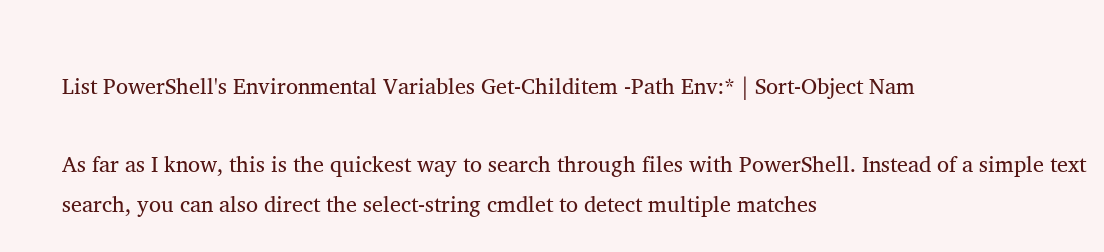List PowerShell's Environmental Variables Get-Childitem -Path Env:* | Sort-Object Nam

As far as I know, this is the quickest way to search through files with PowerShell. Instead of a simple text search, you can also direct the select-string cmdlet to detect multiple matches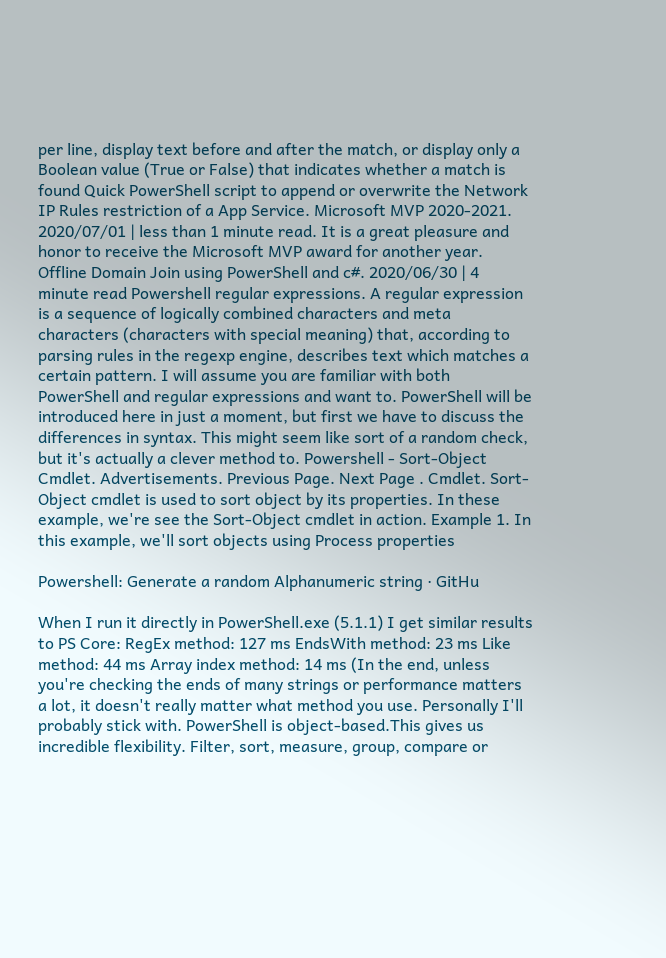per line, display text before and after the match, or display only a Boolean value (True or False) that indicates whether a match is found Quick PowerShell script to append or overwrite the Network IP Rules restriction of a App Service. Microsoft MVP 2020-2021. 2020/07/01 | less than 1 minute read. It is a great pleasure and honor to receive the Microsoft MVP award for another year. Offline Domain Join using PowerShell and c#. 2020/06/30 | 4 minute read Powershell regular expressions. A regular expression is a sequence of logically combined characters and meta characters (characters with special meaning) that, according to parsing rules in the regexp engine, describes text which matches a certain pattern. I will assume you are familiar with both PowerShell and regular expressions and want to. PowerShell will be introduced here in just a moment, but first we have to discuss the differences in syntax. This might seem like sort of a random check, but it's actually a clever method to. Powershell - Sort-Object Cmdlet. Advertisements. Previous Page. Next Page . Cmdlet. Sort-Object cmdlet is used to sort object by its properties. In these example, we're see the Sort-Object cmdlet in action. Example 1. In this example, we'll sort objects using Process properties

Powershell: Generate a random Alphanumeric string · GitHu

When I run it directly in PowerShell.exe (5.1.1) I get similar results to PS Core: RegEx method: 127 ms EndsWith method: 23 ms Like method: 44 ms Array index method: 14 ms (In the end, unless you're checking the ends of many strings or performance matters a lot, it doesn't really matter what method you use. Personally I'll probably stick with. PowerShell is object-based.This gives us incredible flexibility. Filter, sort, measure, group, compare or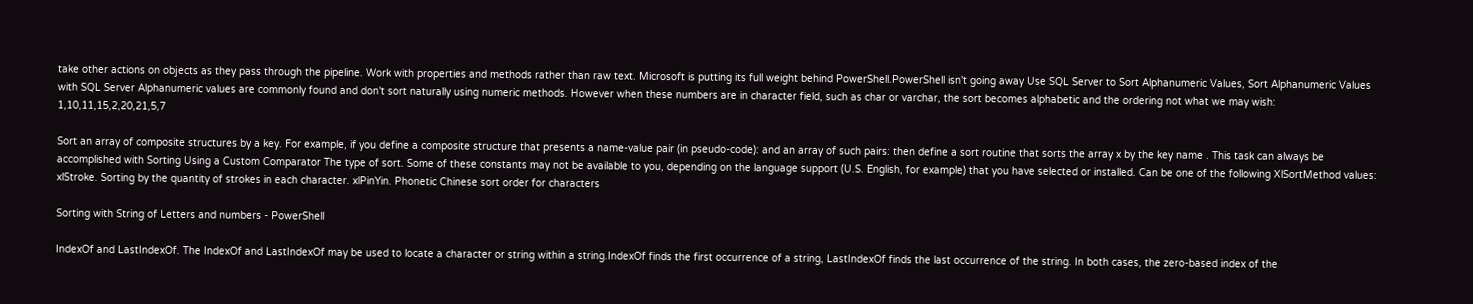take other actions on objects as they pass through the pipeline. Work with properties and methods rather than raw text. Microsoft is putting its full weight behind PowerShell.PowerShell isn't going away Use SQL Server to Sort Alphanumeric Values, Sort Alphanumeric Values with SQL Server Alphanumeric values are commonly found and don't sort naturally using numeric methods. However when these numbers are in character field, such as char or varchar, the sort becomes alphabetic and the ordering not what we may wish: 1,10,11,15,2,20,21,5,7

Sort an array of composite structures by a key. For example, if you define a composite structure that presents a name-value pair (in pseudo-code): and an array of such pairs: then define a sort routine that sorts the array x by the key name . This task can always be accomplished with Sorting Using a Custom Comparator The type of sort. Some of these constants may not be available to you, depending on the language support (U.S. English, for example) that you have selected or installed. Can be one of the following XlSortMethod values: xlStroke. Sorting by the quantity of strokes in each character. xlPinYin. Phonetic Chinese sort order for characters

Sorting with String of Letters and numbers - PowerShell

IndexOf and LastIndexOf. The IndexOf and LastIndexOf may be used to locate a character or string within a string.IndexOf finds the first occurrence of a string, LastIndexOf finds the last occurrence of the string. In both cases, the zero-based index of the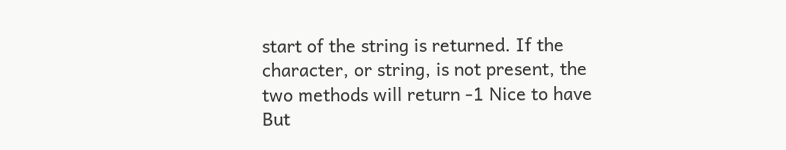start of the string is returned. If the character, or string, is not present, the two methods will return -1 Nice to have But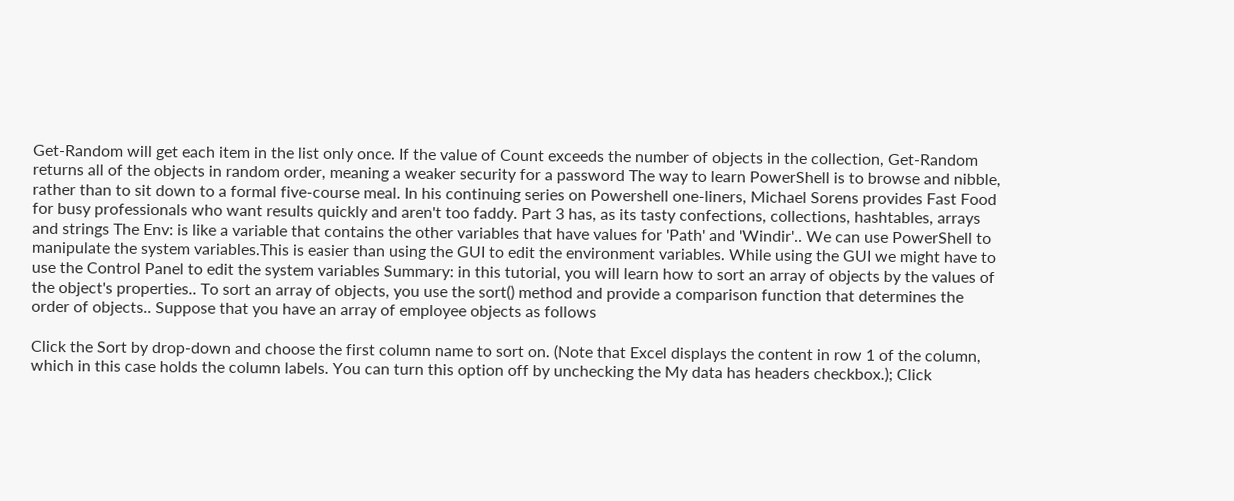Get-Random will get each item in the list only once. If the value of Count exceeds the number of objects in the collection, Get-Random returns all of the objects in random order, meaning a weaker security for a password The way to learn PowerShell is to browse and nibble, rather than to sit down to a formal five-course meal. In his continuing series on Powershell one-liners, Michael Sorens provides Fast Food for busy professionals who want results quickly and aren't too faddy. Part 3 has, as its tasty confections, collections, hashtables, arrays and strings The Env: is like a variable that contains the other variables that have values for 'Path' and 'Windir'.. We can use PowerShell to manipulate the system variables.This is easier than using the GUI to edit the environment variables. While using the GUI we might have to use the Control Panel to edit the system variables Summary: in this tutorial, you will learn how to sort an array of objects by the values of the object's properties.. To sort an array of objects, you use the sort() method and provide a comparison function that determines the order of objects.. Suppose that you have an array of employee objects as follows

Click the Sort by drop-down and choose the first column name to sort on. (Note that Excel displays the content in row 1 of the column, which in this case holds the column labels. You can turn this option off by unchecking the My data has headers checkbox.); Click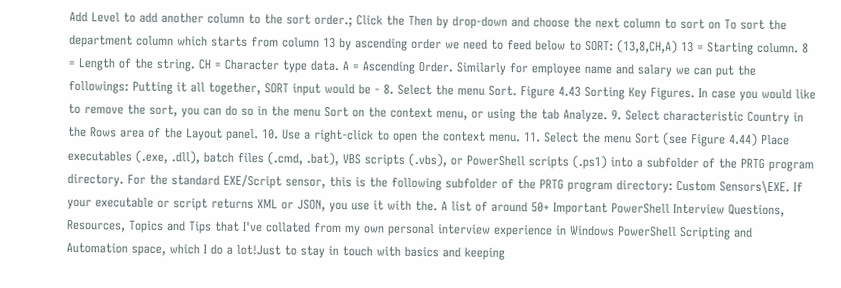Add Level to add another column to the sort order.; Click the Then by drop-down and choose the next column to sort on To sort the department column which starts from column 13 by ascending order we need to feed below to SORT: (13,8,CH,A) 13 = Starting column. 8 = Length of the string. CH = Character type data. A = Ascending Order. Similarly for employee name and salary we can put the followings: Putting it all together, SORT input would be - 8. Select the menu Sort. Figure 4.43 Sorting Key Figures. In case you would like to remove the sort, you can do so in the menu Sort on the context menu, or using the tab Analyze. 9. Select characteristic Country in the Rows area of the Layout panel. 10. Use a right-click to open the context menu. 11. Select the menu Sort (see Figure 4.44) Place executables (.exe, .dll), batch files (.cmd, .bat), VBS scripts (.vbs), or PowerShell scripts (.ps1) into a subfolder of the PRTG program directory. For the standard EXE/Script sensor, this is the following subfolder of the PRTG program directory: Custom Sensors\EXE. If your executable or script returns XML or JSON, you use it with the. A list of around 50+ Important PowerShell Interview Questions, Resources, Topics and Tips that I've collated from my own personal interview experience in Windows PowerShell Scripting and Automation space, which I do a lot!Just to stay in touch with basics and keeping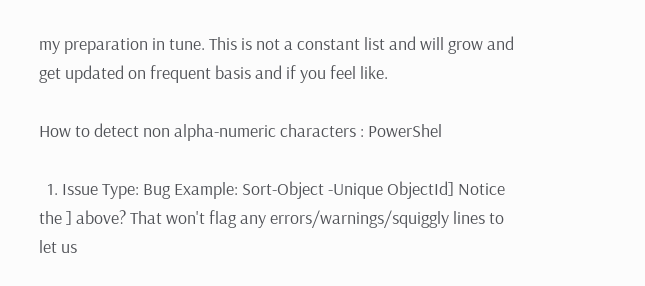my preparation in tune. This is not a constant list and will grow and get updated on frequent basis and if you feel like.

How to detect non alpha-numeric characters : PowerShel

  1. Issue Type: Bug Example: Sort-Object -Unique ObjectId] Notice the ] above? That won't flag any errors/warnings/squiggly lines to let us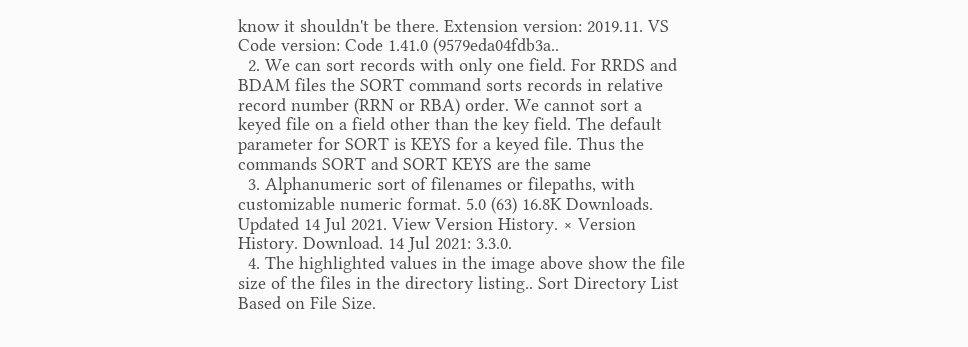know it shouldn't be there. Extension version: 2019.11. VS Code version: Code 1.41.0 (9579eda04fdb3a..
  2. We can sort records with only one field. For RRDS and BDAM files the SORT command sorts records in relative record number (RRN or RBA) order. We cannot sort a keyed file on a field other than the key field. The default parameter for SORT is KEYS for a keyed file. Thus the commands SORT and SORT KEYS are the same
  3. Alphanumeric sort of filenames or filepaths, with customizable numeric format. 5.0 (63) 16.8K Downloads. Updated 14 Jul 2021. View Version History. × Version History. Download. 14 Jul 2021: 3.3.0.
  4. The highlighted values in the image above show the file size of the files in the directory listing.. Sort Directory List Based on File Size.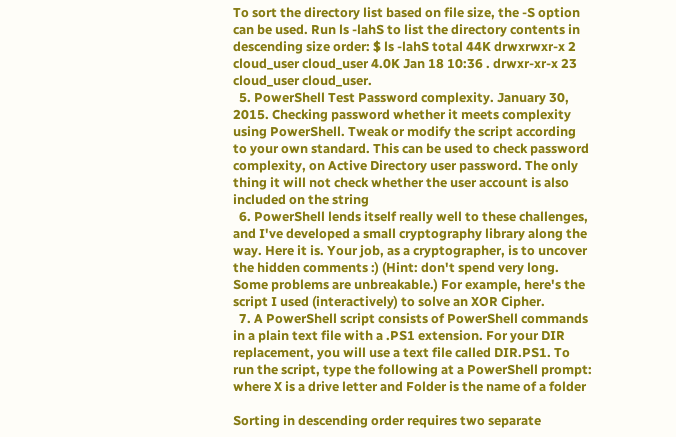To sort the directory list based on file size, the -S option can be used. Run ls -lahS to list the directory contents in descending size order: $ ls -lahS total 44K drwxrwxr-x 2 cloud_user cloud_user 4.0K Jan 18 10:36 . drwxr-xr-x 23 cloud_user cloud_user.
  5. PowerShell Test Password complexity. January 30, 2015. Checking password whether it meets complexity using PowerShell. Tweak or modify the script according to your own standard. This can be used to check password complexity, on Active Directory user password. The only thing it will not check whether the user account is also included on the string
  6. PowerShell lends itself really well to these challenges, and I've developed a small cryptography library along the way. Here it is. Your job, as a cryptographer, is to uncover the hidden comments :) (Hint: don't spend very long. Some problems are unbreakable.) For example, here's the script I used (interactively) to solve an XOR Cipher.
  7. A PowerShell script consists of PowerShell commands in a plain text file with a .PS1 extension. For your DIR replacement, you will use a text file called DIR.PS1. To run the script, type the following at a PowerShell prompt: where X is a drive letter and Folder is the name of a folder

Sorting in descending order requires two separate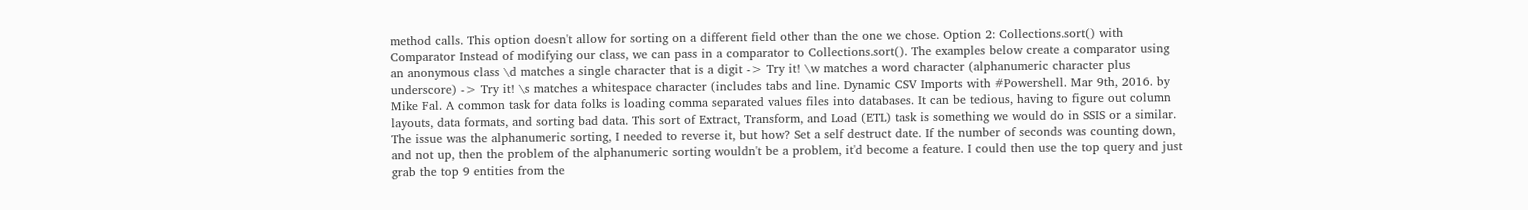method calls. This option doesn't allow for sorting on a different field other than the one we chose. Option 2: Collections.sort() with Comparator Instead of modifying our class, we can pass in a comparator to Collections.sort(). The examples below create a comparator using an anonymous class \d matches a single character that is a digit -> Try it! \w matches a word character (alphanumeric character plus underscore) -> Try it! \s matches a whitespace character (includes tabs and line. Dynamic CSV Imports with #Powershell. Mar 9th, 2016. by Mike Fal. A common task for data folks is loading comma separated values files into databases. It can be tedious, having to figure out column layouts, data formats, and sorting bad data. This sort of Extract, Transform, and Load (ETL) task is something we would do in SSIS or a similar. The issue was the alphanumeric sorting, I needed to reverse it, but how? Set a self destruct date. If the number of seconds was counting down, and not up, then the problem of the alphanumeric sorting wouldn't be a problem, it'd become a feature. I could then use the top query and just grab the top 9 entities from the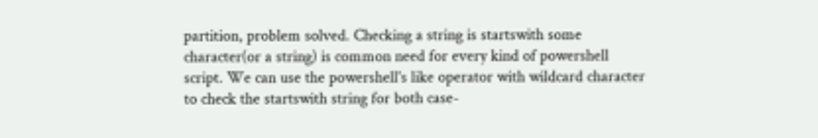partition, problem solved. Checking a string is startswith some character(or a string) is common need for every kind of powershell script. We can use the powershell's like operator with wildcard character to check the startswith string for both case-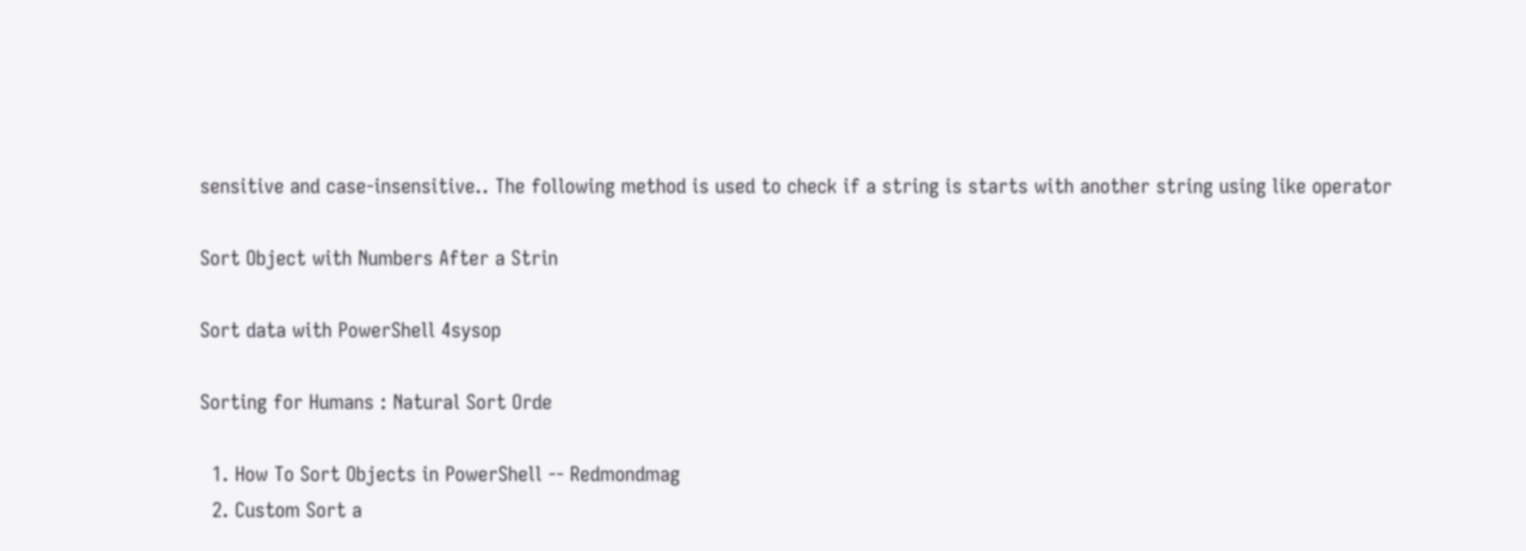sensitive and case-insensitive.. The following method is used to check if a string is starts with another string using like operator

Sort Object with Numbers After a Strin

Sort data with PowerShell 4sysop

Sorting for Humans : Natural Sort Orde

  1. How To Sort Objects in PowerShell -- Redmondmag
  2. Custom Sort a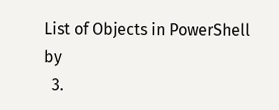List of Objects in PowerShell by
  3.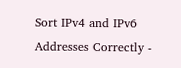Sort IPv4 and IPv6 Addresses Correctly -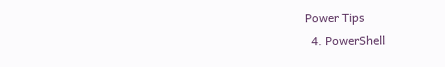Power Tips
  4. PowerShell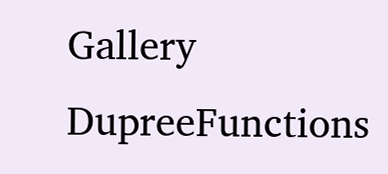Gallery DupreeFunctions